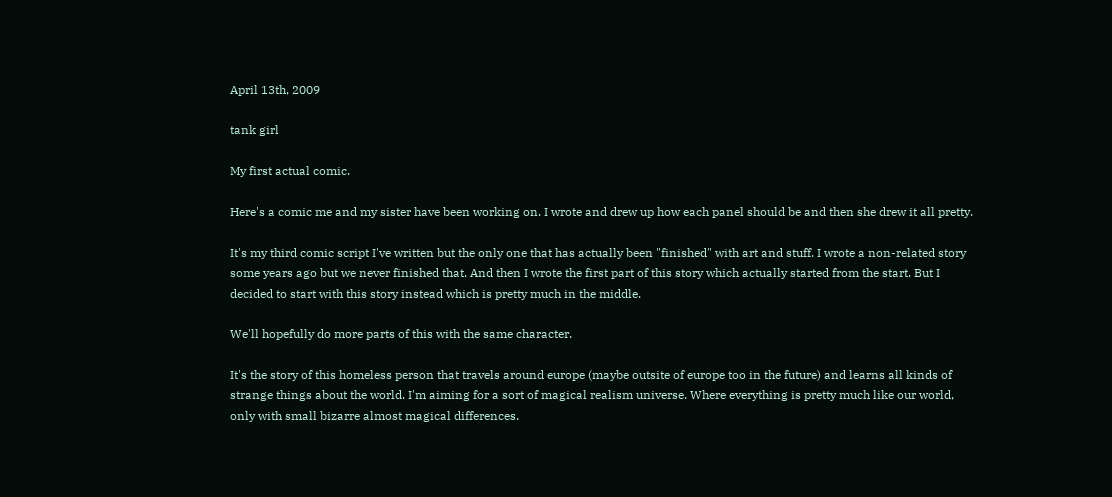April 13th, 2009

tank girl

My first actual comic.

Here's a comic me and my sister have been working on. I wrote and drew up how each panel should be and then she drew it all pretty.

It's my third comic script I've written but the only one that has actually been "finished" with art and stuff. I wrote a non-related story some years ago but we never finished that. And then I wrote the first part of this story which actually started from the start. But I decided to start with this story instead which is pretty much in the middle.

We'll hopefully do more parts of this with the same character.

It's the story of this homeless person that travels around europe (maybe outsite of europe too in the future) and learns all kinds of strange things about the world. I'm aiming for a sort of magical realism universe. Where everything is pretty much like our world, only with small bizarre almost magical differences.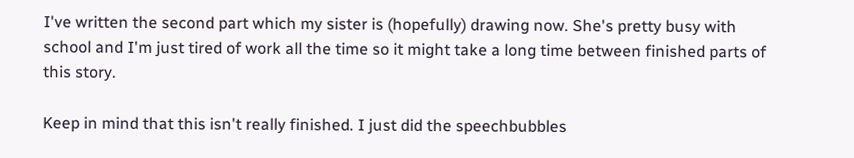I've written the second part which my sister is (hopefully) drawing now. She's pretty busy with school and I'm just tired of work all the time so it might take a long time between finished parts of this story.

Keep in mind that this isn't really finished. I just did the speechbubbles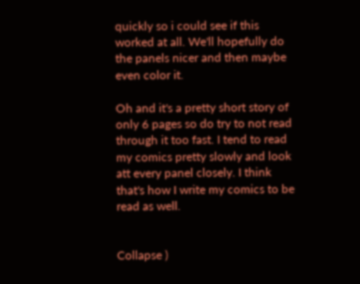quickly so i could see if this worked at all. We'll hopefully do the panels nicer and then maybe even color it.

Oh and it's a pretty short story of only 6 pages so do try to not read through it too fast. I tend to read my comics pretty slowly and look att every panel closely. I think that's how I write my comics to be read as well.


Collapse )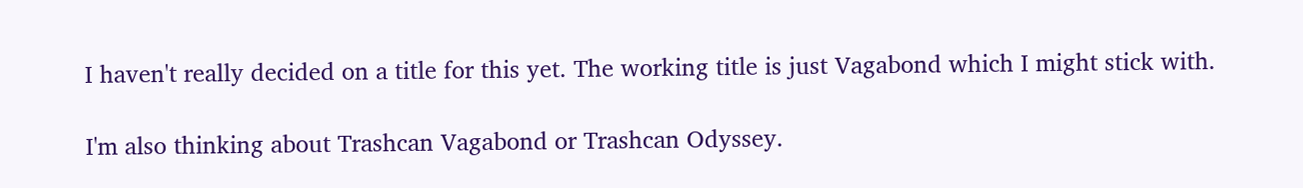I haven't really decided on a title for this yet. The working title is just Vagabond which I might stick with.

I'm also thinking about Trashcan Vagabond or Trashcan Odyssey.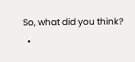So, what did you think?
  •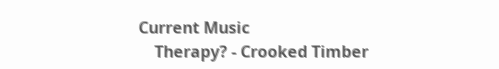Current Music
    Therapy? - Crooked Timber